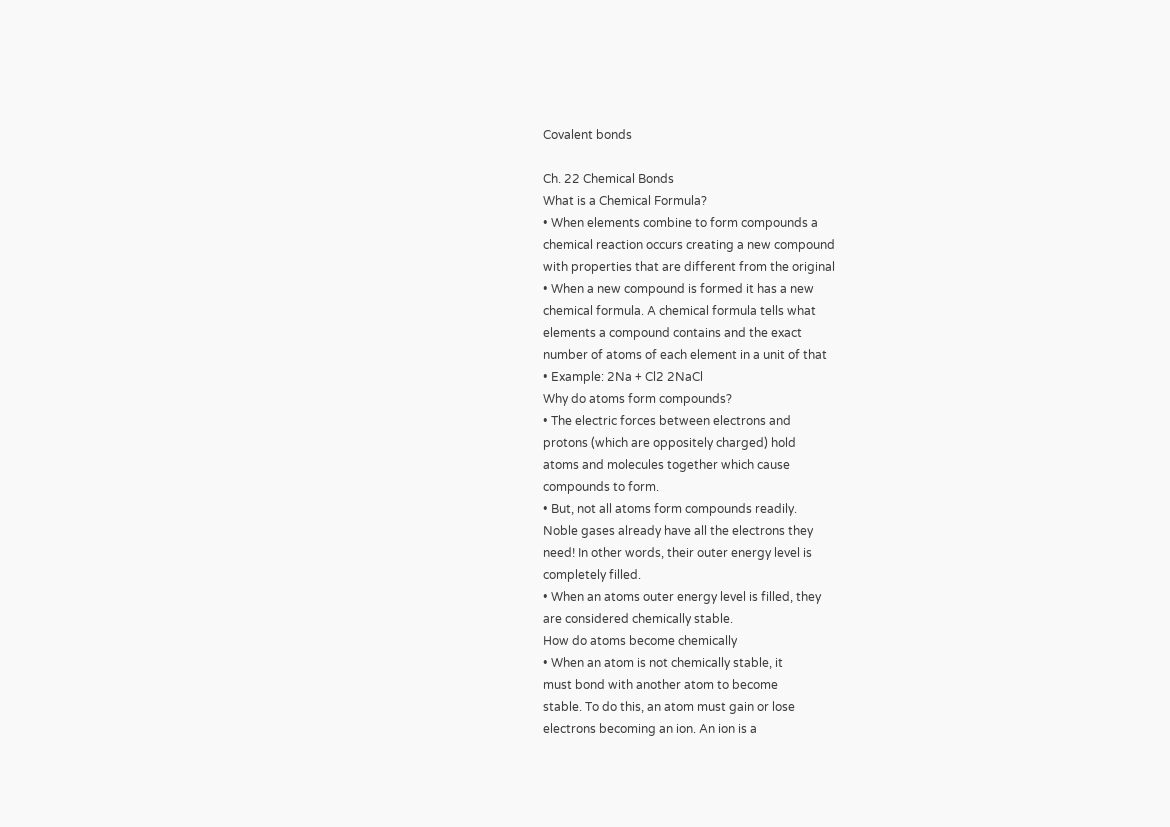Covalent bonds

Ch. 22 Chemical Bonds
What is a Chemical Formula?
• When elements combine to form compounds a
chemical reaction occurs creating a new compound
with properties that are different from the original
• When a new compound is formed it has a new
chemical formula. A chemical formula tells what
elements a compound contains and the exact
number of atoms of each element in a unit of that
• Example: 2Na + Cl2 2NaCl
Why do atoms form compounds?
• The electric forces between electrons and
protons (which are oppositely charged) hold
atoms and molecules together which cause
compounds to form.
• But, not all atoms form compounds readily.
Noble gases already have all the electrons they
need! In other words, their outer energy level is
completely filled.
• When an atoms outer energy level is filled, they
are considered chemically stable.
How do atoms become chemically
• When an atom is not chemically stable, it
must bond with another atom to become
stable. To do this, an atom must gain or lose
electrons becoming an ion. An ion is a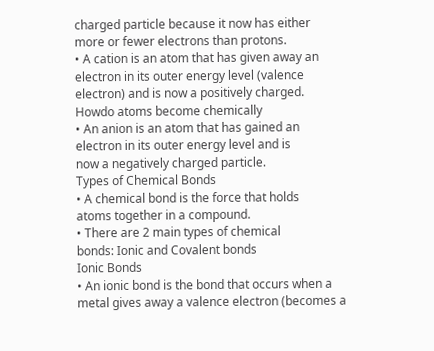charged particle because it now has either
more or fewer electrons than protons.
• A cation is an atom that has given away an
electron in its outer energy level (valence
electron) and is now a positively charged.
Howdo atoms become chemically
• An anion is an atom that has gained an
electron in its outer energy level and is
now a negatively charged particle.
Types of Chemical Bonds
• A chemical bond is the force that holds
atoms together in a compound.
• There are 2 main types of chemical
bonds: Ionic and Covalent bonds
Ionic Bonds
• An ionic bond is the bond that occurs when a
metal gives away a valence electron (becomes a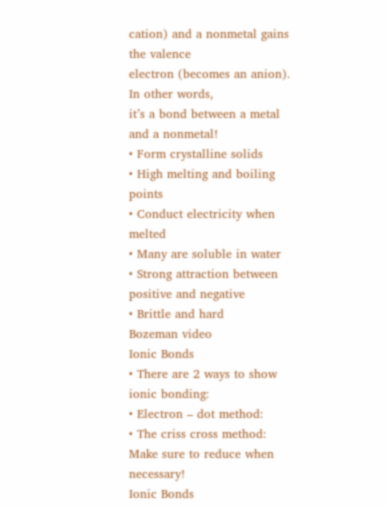cation) and a nonmetal gains the valence
electron (becomes an anion). In other words,
it’s a bond between a metal and a nonmetal!
• Form crystalline solids
• High melting and boiling points
• Conduct electricity when melted
• Many are soluble in water
• Strong attraction between positive and negative
• Brittle and hard
Bozeman video
Ionic Bonds
• There are 2 ways to show ionic bonding:
• Electron – dot method:
• The criss cross method:
Make sure to reduce when necessary!
Ionic Bonds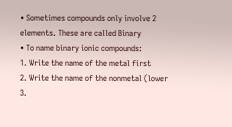• Sometimes compounds only involve 2
elements. These are called Binary
• To name binary ionic compounds:
1. Write the name of the metal first
2. Write the name of the nonmetal (lower
3.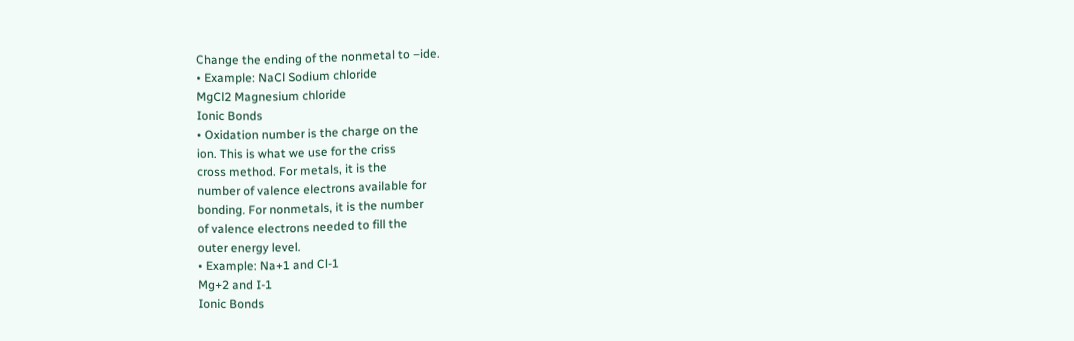Change the ending of the nonmetal to –ide.
• Example: NaCl Sodium chloride
MgCl2 Magnesium chloride
Ionic Bonds
• Oxidation number is the charge on the
ion. This is what we use for the criss
cross method. For metals, it is the
number of valence electrons available for
bonding. For nonmetals, it is the number
of valence electrons needed to fill the
outer energy level.
• Example: Na+1 and Cl-1
Mg+2 and I-1
Ionic Bonds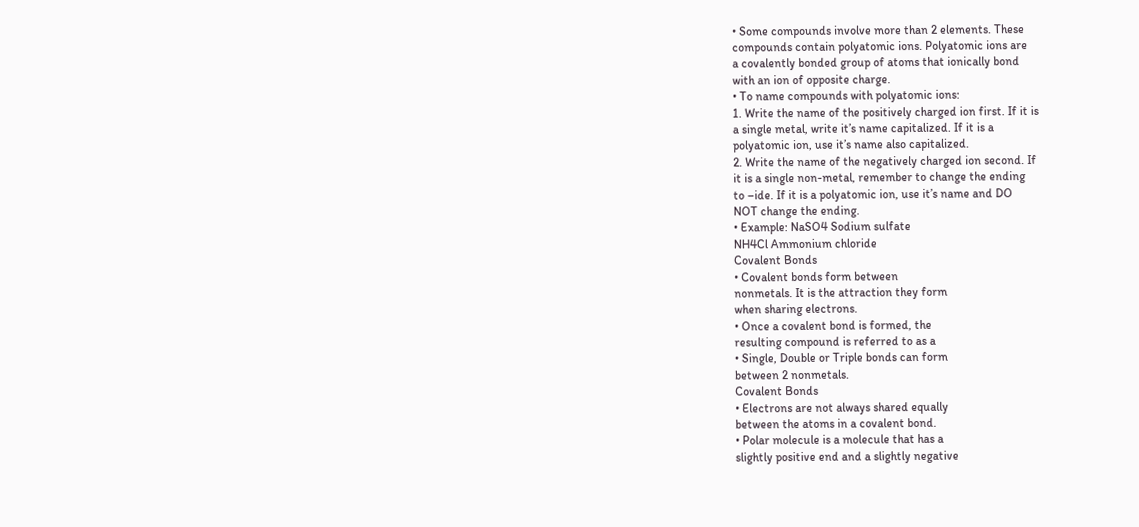• Some compounds involve more than 2 elements. These
compounds contain polyatomic ions. Polyatomic ions are
a covalently bonded group of atoms that ionically bond
with an ion of opposite charge.
• To name compounds with polyatomic ions:
1. Write the name of the positively charged ion first. If it is
a single metal, write it’s name capitalized. If it is a
polyatomic ion, use it’s name also capitalized.
2. Write the name of the negatively charged ion second. If
it is a single non-metal, remember to change the ending
to –ide. If it is a polyatomic ion, use it’s name and DO
NOT change the ending.
• Example: NaSO4 Sodium sulfate
NH4Cl Ammonium chloride
Covalent Bonds
• Covalent bonds form between
nonmetals. It is the attraction they form
when sharing electrons.
• Once a covalent bond is formed, the
resulting compound is referred to as a
• Single, Double or Triple bonds can form
between 2 nonmetals.
Covalent Bonds
• Electrons are not always shared equally
between the atoms in a covalent bond.
• Polar molecule is a molecule that has a
slightly positive end and a slightly negative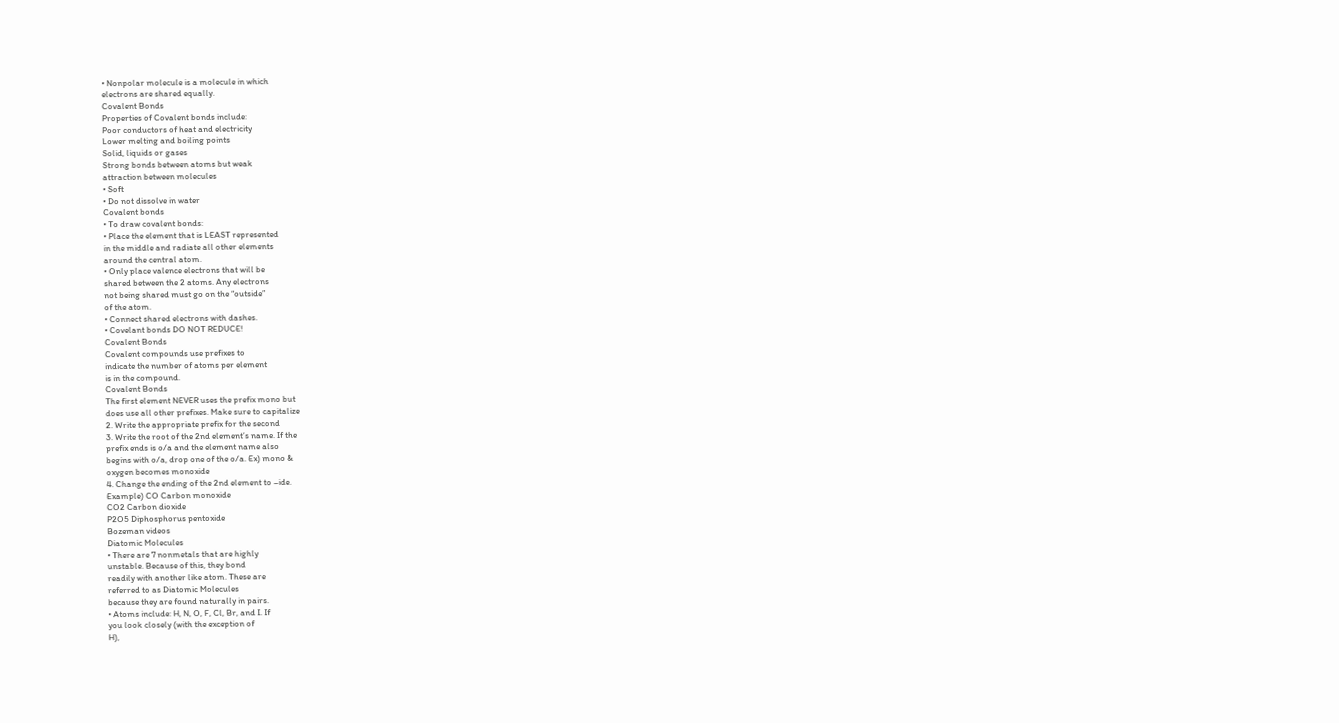• Nonpolar molecule is a molecule in which
electrons are shared equally.
Covalent Bonds
Properties of Covalent bonds include:
Poor conductors of heat and electricity
Lower melting and boiling points
Solid, liquids or gases
Strong bonds between atoms but weak
attraction between molecules
• Soft
• Do not dissolve in water
Covalent bonds
• To draw covalent bonds:
• Place the element that is LEAST represented
in the middle and radiate all other elements
around the central atom.
• Only place valence electrons that will be
shared between the 2 atoms. Any electrons
not being shared must go on the “outside”
of the atom.
• Connect shared electrons with dashes.
• Covelant bonds DO NOT REDUCE!
Covalent Bonds
Covalent compounds use prefixes to
indicate the number of atoms per element
is in the compound.
Covalent Bonds
The first element NEVER uses the prefix mono but
does use all other prefixes. Make sure to capitalize
2. Write the appropriate prefix for the second
3. Write the root of the 2nd element’s name. If the
prefix ends is o/a and the element name also
begins with o/a, drop one of the o/a. Ex) mono &
oxygen becomes monoxide
4. Change the ending of the 2nd element to –ide.
Example) CO Carbon monoxide
CO2 Carbon dioxide
P2O5 Diphosphorus pentoxide
Bozeman videos
Diatomic Molecules
• There are 7 nonmetals that are highly
unstable. Because of this, they bond
readily with another like atom. These are
referred to as Diatomic Molecules
because they are found naturally in pairs.
• Atoms include: H, N, O, F, Cl, Br, and I. If
you look closely (with the exception of
H),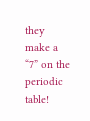they make a “7” on the periodic table!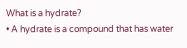What is a hydrate?
• A hydrate is a compound that has water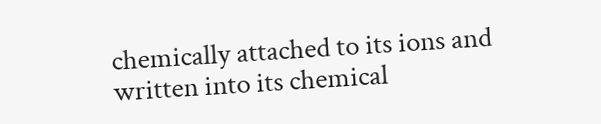chemically attached to its ions and
written into its chemical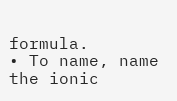formula.
• To name, name the ionic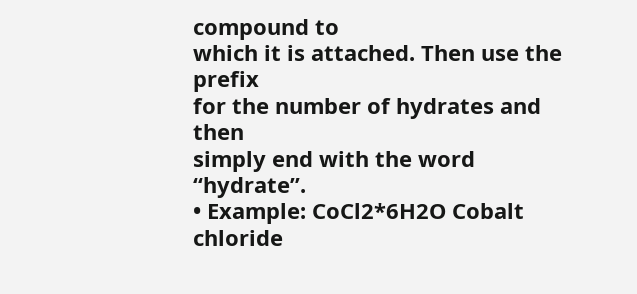compound to
which it is attached. Then use the prefix
for the number of hydrates and then
simply end with the word “hydrate”.
• Example: CoCl2*6H2O Cobalt chloride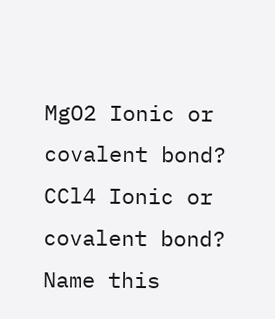MgO2 Ionic or covalent bond?
CCl4 Ionic or covalent bond?
Name this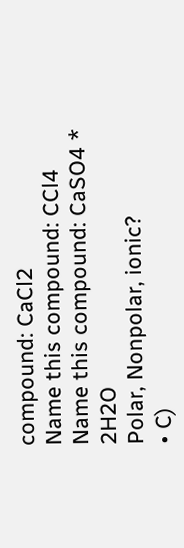compound: CaCl2
Name this compound: CCl4
Name this compound: CaSO4 * 2H2O
Polar, Nonpolar, ionic?
• C)